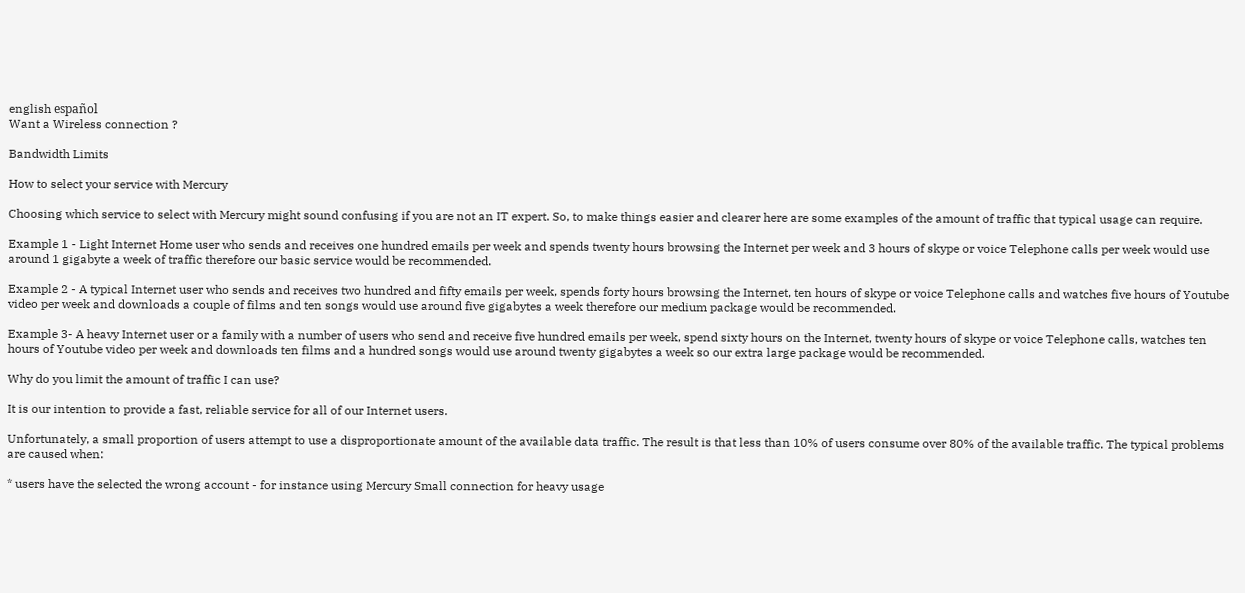english español
Want a Wireless connection ?

Bandwidth Limits

How to select your service with Mercury

Choosing which service to select with Mercury might sound confusing if you are not an IT expert. So, to make things easier and clearer here are some examples of the amount of traffic that typical usage can require.

Example 1 - Light Internet Home user who sends and receives one hundred emails per week and spends twenty hours browsing the Internet per week and 3 hours of skype or voice Telephone calls per week would use around 1 gigabyte a week of traffic therefore our basic service would be recommended.

Example 2 - A typical Internet user who sends and receives two hundred and fifty emails per week, spends forty hours browsing the Internet, ten hours of skype or voice Telephone calls and watches five hours of Youtube video per week and downloads a couple of films and ten songs would use around five gigabytes a week therefore our medium package would be recommended.

Example 3- A heavy Internet user or a family with a number of users who send and receive five hundred emails per week, spend sixty hours on the Internet, twenty hours of skype or voice Telephone calls, watches ten hours of Youtube video per week and downloads ten films and a hundred songs would use around twenty gigabytes a week so our extra large package would be recommended.

Why do you limit the amount of traffic I can use?

It is our intention to provide a fast, reliable service for all of our Internet users.

Unfortunately, a small proportion of users attempt to use a disproportionate amount of the available data traffic. The result is that less than 10% of users consume over 80% of the available traffic. The typical problems are caused when:

* users have the selected the wrong account - for instance using Mercury Small connection for heavy usage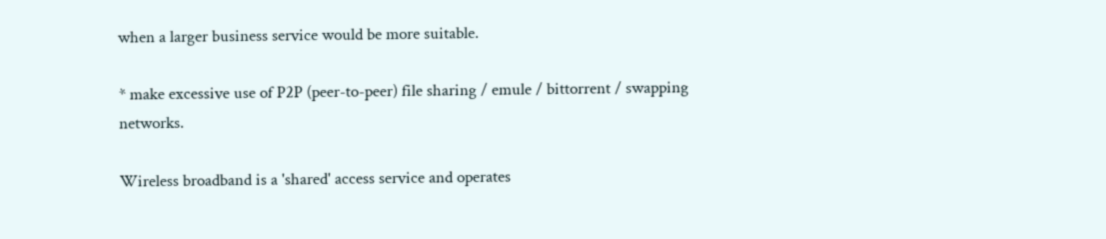when a larger business service would be more suitable.

* make excessive use of P2P (peer-to-peer) file sharing / emule / bittorrent / swapping networks.

Wireless broadband is a 'shared' access service and operates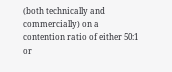(both technically and commercially) on a contention ratio of either 50:1 or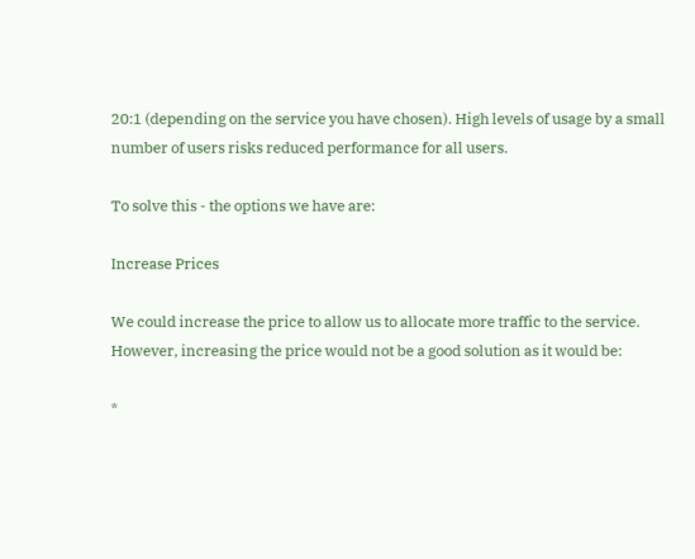20:1 (depending on the service you have chosen). High levels of usage by a small number of users risks reduced performance for all users.

To solve this - the options we have are:

Increase Prices

We could increase the price to allow us to allocate more traffic to the service. However, increasing the price would not be a good solution as it would be:

*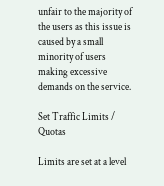unfair to the majority of the users as this issue is caused by a small minority of users making excessive demands on the service.

Set Traffic Limits / Quotas

Limits are set at a level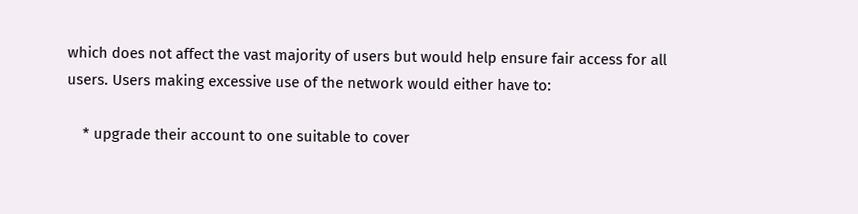which does not affect the vast majority of users but would help ensure fair access for all users. Users making excessive use of the network would either have to:

    * upgrade their account to one suitable to cover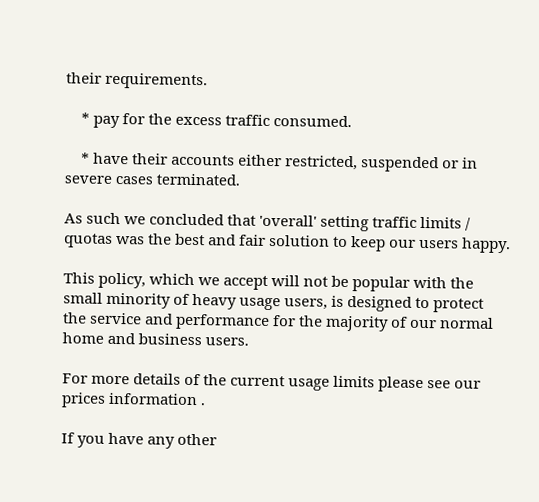their requirements.

    * pay for the excess traffic consumed.

    * have their accounts either restricted, suspended or in severe cases terminated.

As such we concluded that 'overall' setting traffic limits / quotas was the best and fair solution to keep our users happy.

This policy, which we accept will not be popular with the small minority of heavy usage users, is designed to protect the service and performance for the majority of our normal home and business users.

For more details of the current usage limits please see our prices information .

If you have any other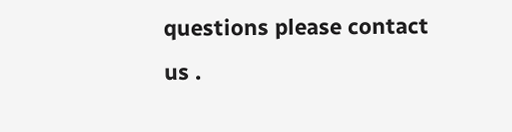questions please contact us .